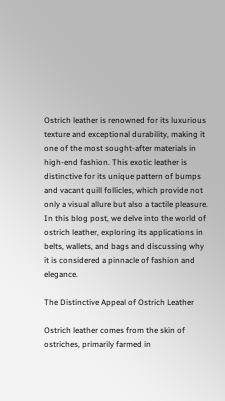Ostrich leather is renowned for its luxurious texture and exceptional durability, making it one of the most sought-after materials in high-end fashion. This exotic leather is distinctive for its unique pattern of bumps and vacant quill follicles, which provide not only a visual allure but also a tactile pleasure. In this blog post, we delve into the world of ostrich leather, exploring its applications in belts, wallets, and bags and discussing why it is considered a pinnacle of fashion and elegance.

The Distinctive Appeal of Ostrich Leather

Ostrich leather comes from the skin of ostriches, primarily farmed in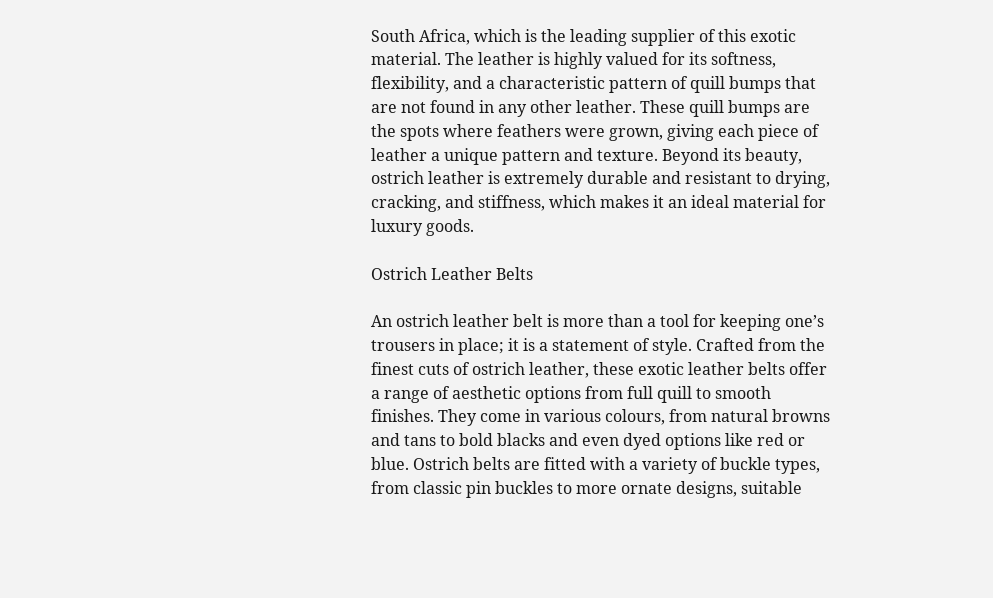South Africa, which is the leading supplier of this exotic material. The leather is highly valued for its softness, flexibility, and a characteristic pattern of quill bumps that are not found in any other leather. These quill bumps are the spots where feathers were grown, giving each piece of leather a unique pattern and texture. Beyond its beauty, ostrich leather is extremely durable and resistant to drying, cracking, and stiffness, which makes it an ideal material for luxury goods.

Ostrich Leather Belts

An ostrich leather belt is more than a tool for keeping one’s trousers in place; it is a statement of style. Crafted from the finest cuts of ostrich leather, these exotic leather belts offer a range of aesthetic options from full quill to smooth finishes. They come in various colours, from natural browns and tans to bold blacks and even dyed options like red or blue. Ostrich belts are fitted with a variety of buckle types, from classic pin buckles to more ornate designs, suitable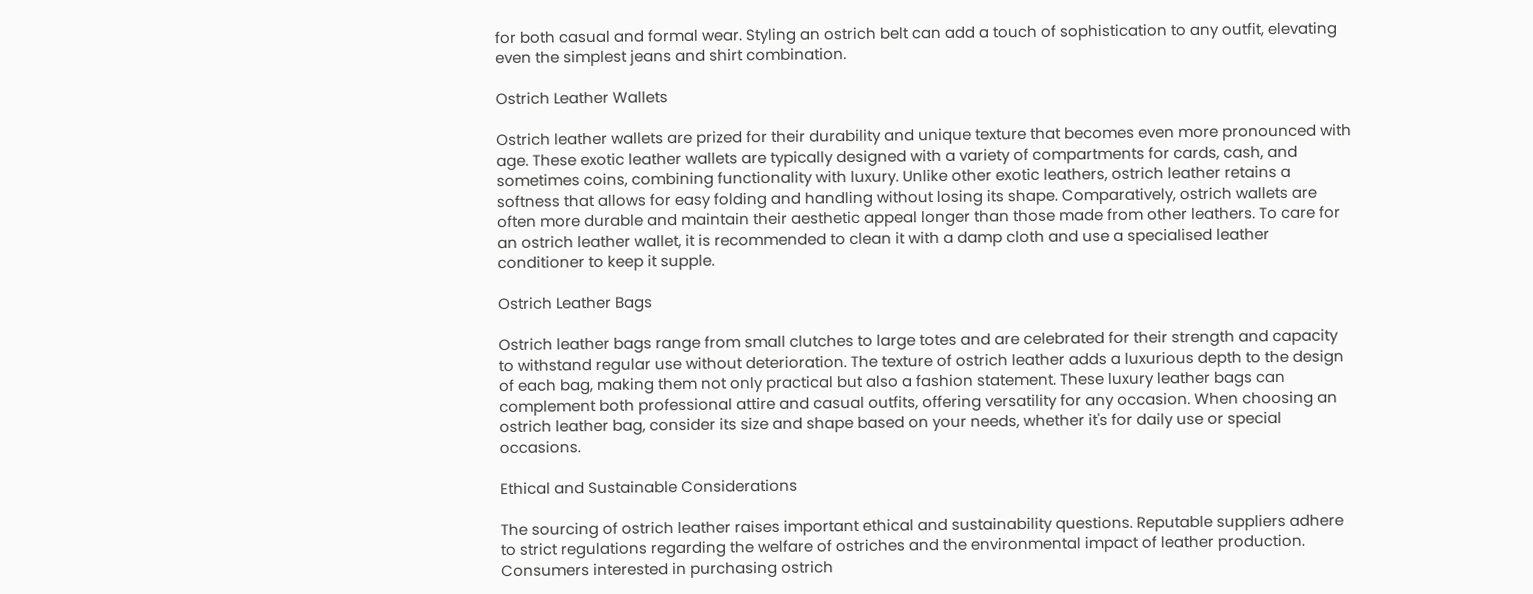for both casual and formal wear. Styling an ostrich belt can add a touch of sophistication to any outfit, elevating even the simplest jeans and shirt combination.

Ostrich Leather Wallets

Ostrich leather wallets are prized for their durability and unique texture that becomes even more pronounced with age. These exotic leather wallets are typically designed with a variety of compartments for cards, cash, and sometimes coins, combining functionality with luxury. Unlike other exotic leathers, ostrich leather retains a softness that allows for easy folding and handling without losing its shape. Comparatively, ostrich wallets are often more durable and maintain their aesthetic appeal longer than those made from other leathers. To care for an ostrich leather wallet, it is recommended to clean it with a damp cloth and use a specialised leather conditioner to keep it supple.

Ostrich Leather Bags

Ostrich leather bags range from small clutches to large totes and are celebrated for their strength and capacity to withstand regular use without deterioration. The texture of ostrich leather adds a luxurious depth to the design of each bag, making them not only practical but also a fashion statement. These luxury leather bags can complement both professional attire and casual outfits, offering versatility for any occasion. When choosing an ostrich leather bag, consider its size and shape based on your needs, whether it's for daily use or special occasions.

Ethical and Sustainable Considerations

The sourcing of ostrich leather raises important ethical and sustainability questions. Reputable suppliers adhere to strict regulations regarding the welfare of ostriches and the environmental impact of leather production. Consumers interested in purchasing ostrich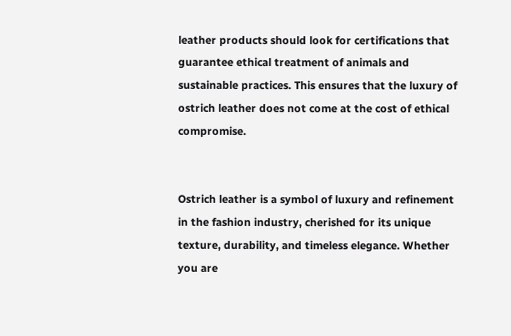leather products should look for certifications that guarantee ethical treatment of animals and sustainable practices. This ensures that the luxury of ostrich leather does not come at the cost of ethical compromise.


Ostrich leather is a symbol of luxury and refinement in the fashion industry, cherished for its unique texture, durability, and timeless elegance. Whether you are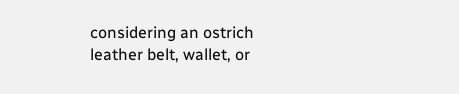considering an ostrich leather belt, wallet, or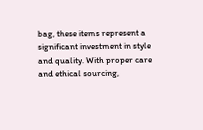bag, these items represent a significant investment in style and quality. With proper care and ethical sourcing,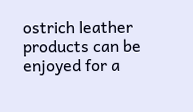ostrich leather products can be enjoyed for a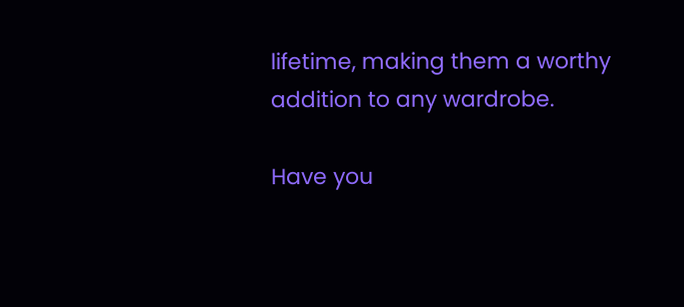lifetime, making them a worthy addition to any wardrobe.

Have you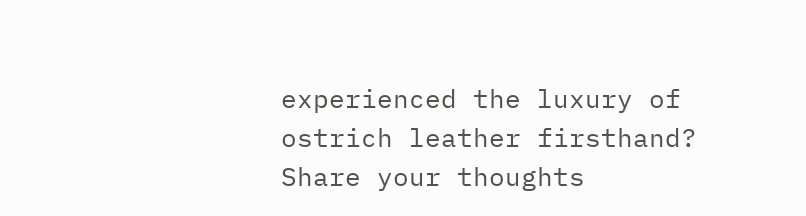experienced the luxury of ostrich leather firsthand? Share your thoughts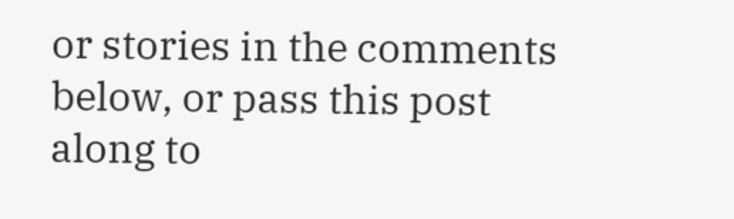or stories in the comments below, or pass this post along to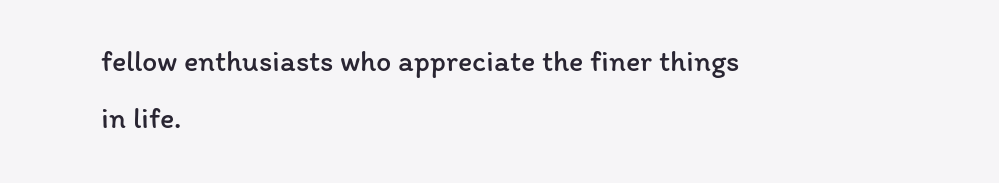fellow enthusiasts who appreciate the finer things in life.